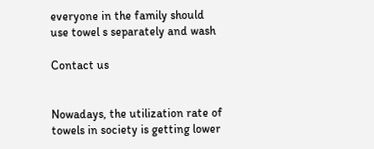everyone in the family should use towel s separately and wash

Contact us


Nowadays, the utilization rate of towels in society is getting lower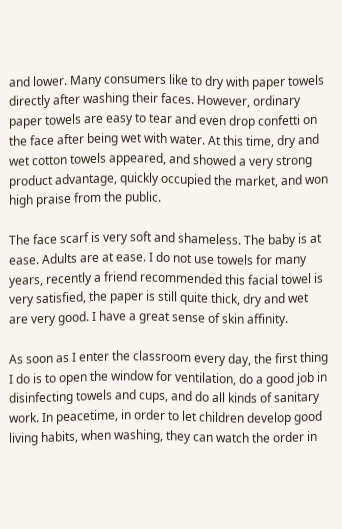and lower. Many consumers like to dry with paper towels directly after washing their faces. However, ordinary paper towels are easy to tear and even drop confetti on the face after being wet with water. At this time, dry and wet cotton towels appeared, and showed a very strong product advantage, quickly occupied the market, and won high praise from the public.

The face scarf is very soft and shameless. The baby is at ease. Adults are at ease. I do not use towels for many years, recently a friend recommended this facial towel is very satisfied, the paper is still quite thick, dry and wet are very good. I have a great sense of skin affinity.

As soon as I enter the classroom every day, the first thing I do is to open the window for ventilation, do a good job in disinfecting towels and cups, and do all kinds of sanitary work. In peacetime, in order to let children develop good living habits, when washing, they can watch the order in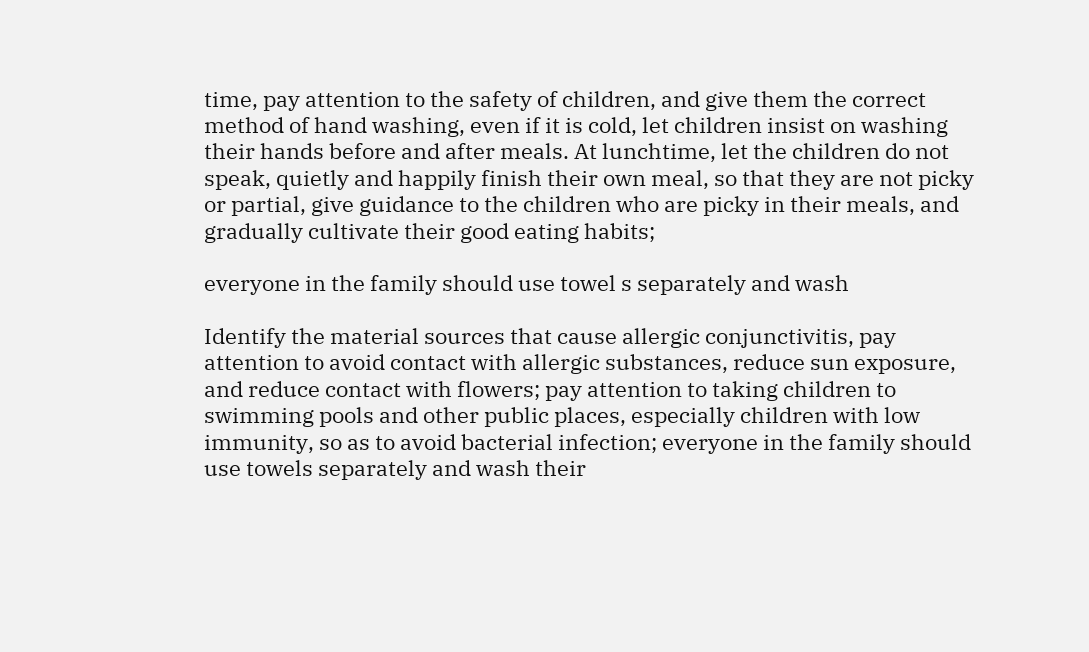time, pay attention to the safety of children, and give them the correct method of hand washing, even if it is cold, let children insist on washing their hands before and after meals. At lunchtime, let the children do not speak, quietly and happily finish their own meal, so that they are not picky or partial, give guidance to the children who are picky in their meals, and gradually cultivate their good eating habits;

everyone in the family should use towel s separately and wash

Identify the material sources that cause allergic conjunctivitis, pay attention to avoid contact with allergic substances, reduce sun exposure, and reduce contact with flowers; pay attention to taking children to swimming pools and other public places, especially children with low immunity, so as to avoid bacterial infection; everyone in the family should use towels separately and wash their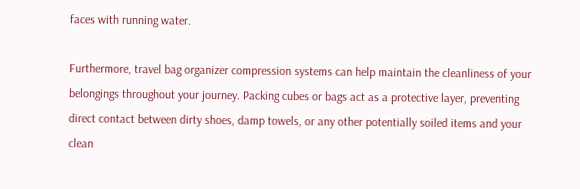faces with running water.

Furthermore, travel bag organizer compression systems can help maintain the cleanliness of your belongings throughout your journey. Packing cubes or bags act as a protective layer, preventing direct contact between dirty shoes, damp towels, or any other potentially soiled items and your clean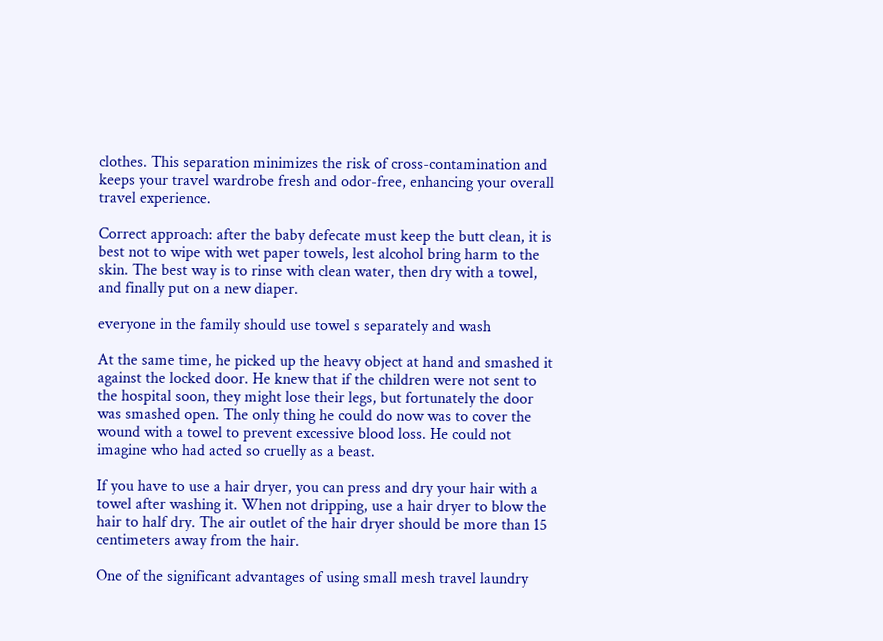clothes. This separation minimizes the risk of cross-contamination and keeps your travel wardrobe fresh and odor-free, enhancing your overall travel experience.

Correct approach: after the baby defecate must keep the butt clean, it is best not to wipe with wet paper towels, lest alcohol bring harm to the skin. The best way is to rinse with clean water, then dry with a towel, and finally put on a new diaper.

everyone in the family should use towel s separately and wash

At the same time, he picked up the heavy object at hand and smashed it against the locked door. He knew that if the children were not sent to the hospital soon, they might lose their legs, but fortunately the door was smashed open. The only thing he could do now was to cover the wound with a towel to prevent excessive blood loss. He could not imagine who had acted so cruelly as a beast.

If you have to use a hair dryer, you can press and dry your hair with a towel after washing it. When not dripping, use a hair dryer to blow the hair to half dry. The air outlet of the hair dryer should be more than 15 centimeters away from the hair.

One of the significant advantages of using small mesh travel laundry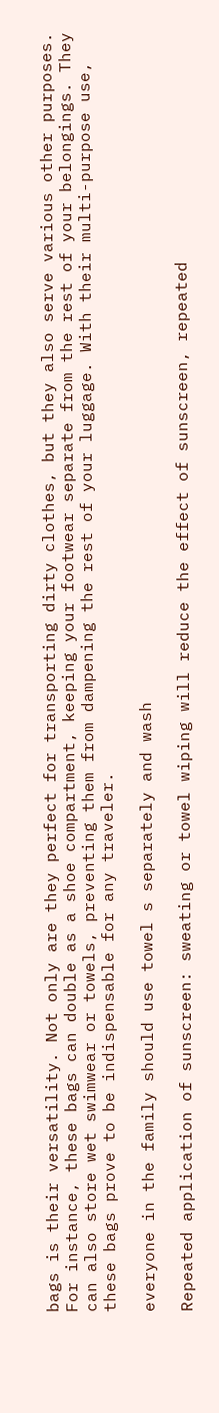bags is their versatility. Not only are they perfect for transporting dirty clothes, but they also serve various other purposes. For instance, these bags can double as a shoe compartment, keeping your footwear separate from the rest of your belongings. They can also store wet swimwear or towels, preventing them from dampening the rest of your luggage. With their multi-purpose use, these bags prove to be indispensable for any traveler.

everyone in the family should use towel s separately and wash

Repeated application of sunscreen: sweating or towel wiping will reduce the effect of sunscreen, repeated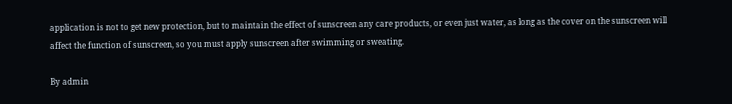application is not to get new protection, but to maintain the effect of sunscreen any care products, or even just water, as long as the cover on the sunscreen will affect the function of sunscreen, so you must apply sunscreen after swimming or sweating.

By admin